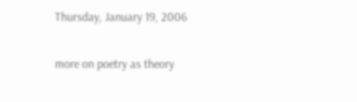Thursday, January 19, 2006

more on poetry as theory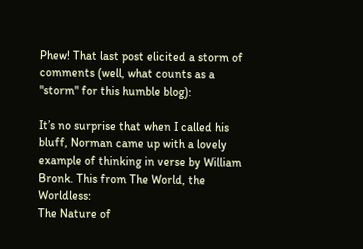Phew! That last post elicited a storm of comments (well, what counts as a "storm" for this humble blog):

It’s no surprise that when I called his bluff, Norman came up with a lovely example of thinking in verse by William Bronk. This from The World, the Worldless:
The Nature of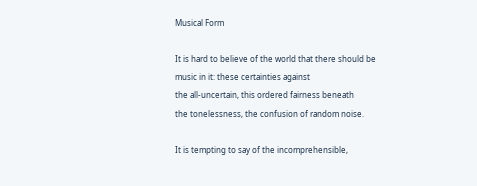Musical Form

It is hard to believe of the world that there should be
music in it: these certainties against
the all-uncertain, this ordered fairness beneath
the tonelessness, the confusion of random noise.

It is tempting to say of the incomprehensible,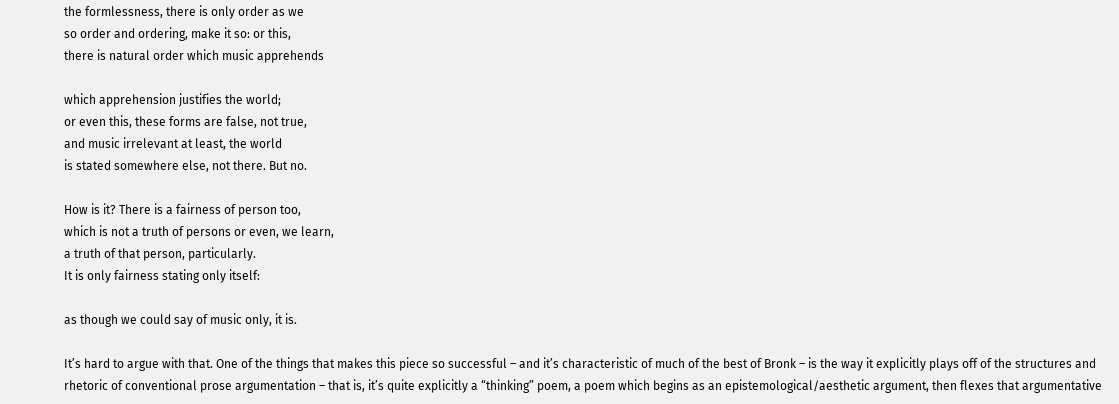the formlessness, there is only order as we
so order and ordering, make it so: or this,
there is natural order which music apprehends

which apprehension justifies the world;
or even this, these forms are false, not true,
and music irrelevant at least, the world
is stated somewhere else, not there. But no.

How is it? There is a fairness of person too,
which is not a truth of persons or even, we learn,
a truth of that person, particularly.
It is only fairness stating only itself:

as though we could say of music only, it is.

It’s hard to argue with that. One of the things that makes this piece so successful – and it’s characteristic of much of the best of Bronk – is the way it explicitly plays off of the structures and rhetoric of conventional prose argumentation – that is, it’s quite explicitly a “thinking” poem, a poem which begins as an epistemological/aesthetic argument, then flexes that argumentative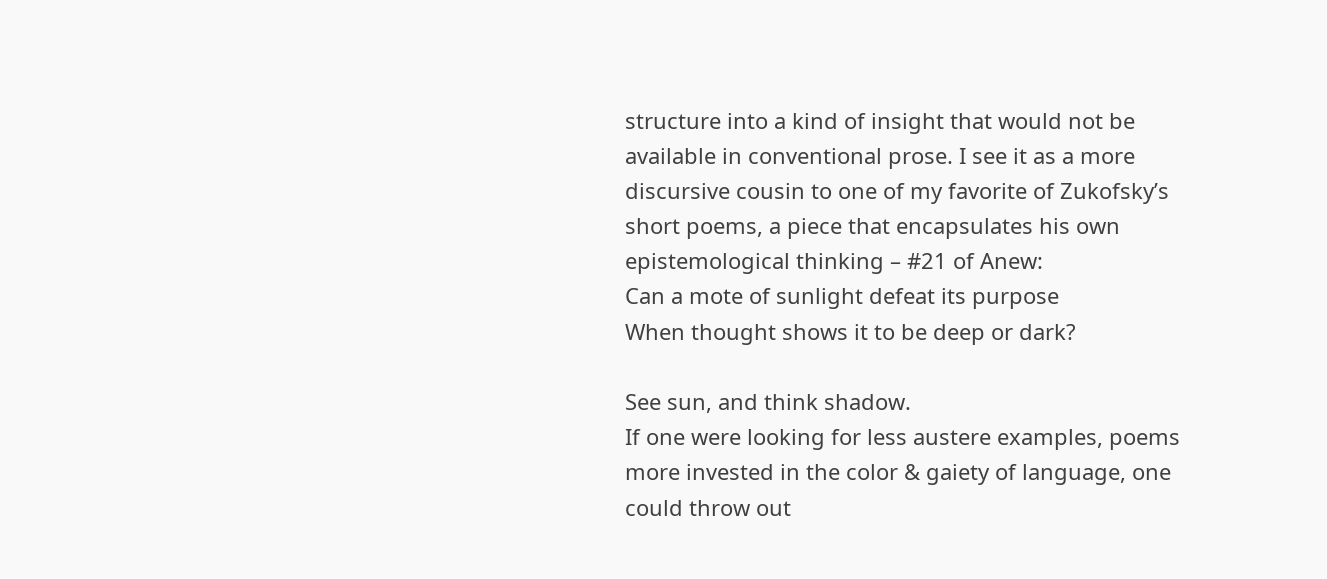structure into a kind of insight that would not be available in conventional prose. I see it as a more discursive cousin to one of my favorite of Zukofsky’s short poems, a piece that encapsulates his own epistemological thinking – #21 of Anew:
Can a mote of sunlight defeat its purpose
When thought shows it to be deep or dark?

See sun, and think shadow.
If one were looking for less austere examples, poems more invested in the color & gaiety of language, one could throw out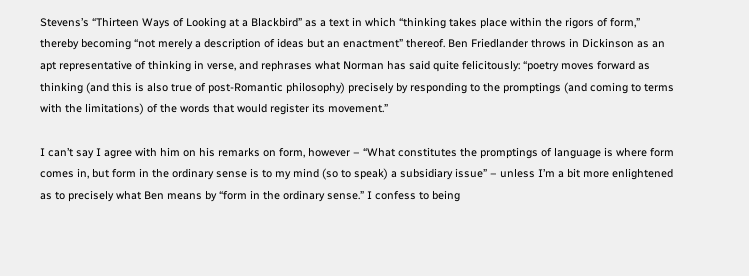Stevens’s “Thirteen Ways of Looking at a Blackbird” as a text in which “thinking takes place within the rigors of form,” thereby becoming “not merely a description of ideas but an enactment” thereof. Ben Friedlander throws in Dickinson as an apt representative of thinking in verse, and rephrases what Norman has said quite felicitously: “poetry moves forward as thinking (and this is also true of post-Romantic philosophy) precisely by responding to the promptings (and coming to terms with the limitations) of the words that would register its movement.”

I can’t say I agree with him on his remarks on form, however – “What constitutes the promptings of language is where form comes in, but form in the ordinary sense is to my mind (so to speak) a subsidiary issue” – unless I’m a bit more enlightened as to precisely what Ben means by “form in the ordinary sense.” I confess to being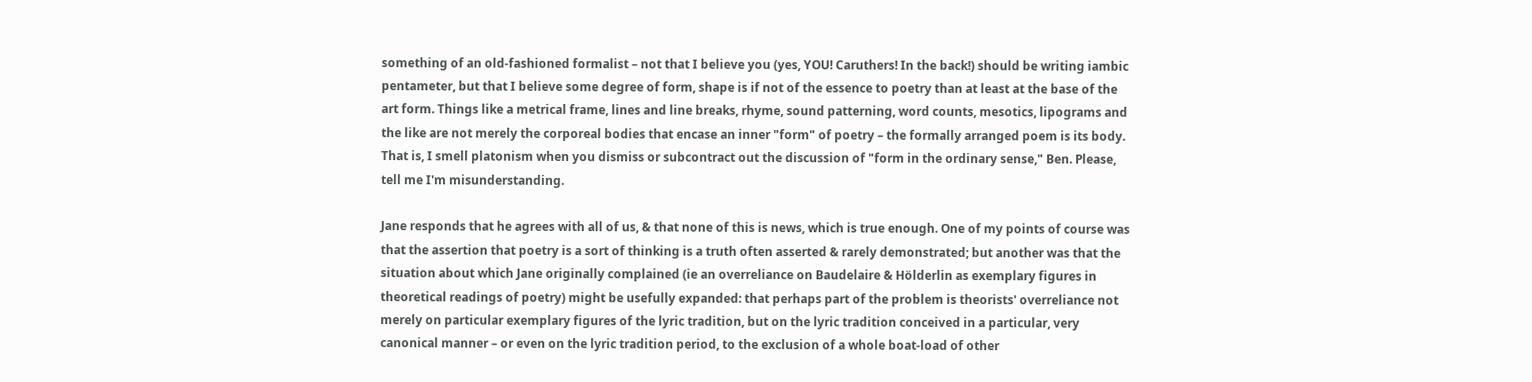something of an old-fashioned formalist – not that I believe you (yes, YOU! Caruthers! In the back!) should be writing iambic pentameter, but that I believe some degree of form, shape is if not of the essence to poetry than at least at the base of the art form. Things like a metrical frame, lines and line breaks, rhyme, sound patterning, word counts, mesotics, lipograms and the like are not merely the corporeal bodies that encase an inner "form" of poetry – the formally arranged poem is its body. That is, I smell platonism when you dismiss or subcontract out the discussion of "form in the ordinary sense," Ben. Please, tell me I'm misunderstanding.

Jane responds that he agrees with all of us, & that none of this is news, which is true enough. One of my points of course was that the assertion that poetry is a sort of thinking is a truth often asserted & rarely demonstrated; but another was that the situation about which Jane originally complained (ie an overreliance on Baudelaire & Hölderlin as exemplary figures in theoretical readings of poetry) might be usefully expanded: that perhaps part of the problem is theorists' overreliance not merely on particular exemplary figures of the lyric tradition, but on the lyric tradition conceived in a particular, very canonical manner – or even on the lyric tradition period, to the exclusion of a whole boat-load of other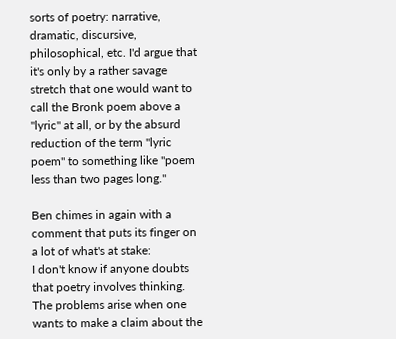sorts of poetry: narrative, dramatic, discursive, philosophical, etc. I'd argue that it's only by a rather savage stretch that one would want to call the Bronk poem above a "lyric" at all, or by the absurd reduction of the term "lyric poem" to something like "poem less than two pages long."

Ben chimes in again with a comment that puts its finger on a lot of what's at stake:
I don't know if anyone doubts that poetry involves thinking. The problems arise when one wants to make a claim about the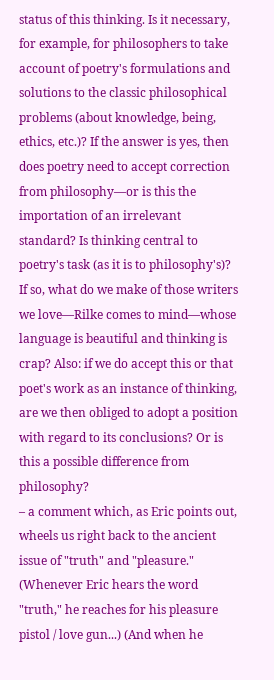status of this thinking. Is it necessary, for example, for philosophers to take account of poetry's formulations and solutions to the classic philosophical problems (about knowledge, being, ethics, etc.)? If the answer is yes, then does poetry need to accept correction from philosophy—or is this the importation of an irrelevant standard? Is thinking central to poetry's task (as it is to philosophy's)? If so, what do we make of those writers we love—Rilke comes to mind—whose language is beautiful and thinking is crap? Also: if we do accept this or that poet's work as an instance of thinking, are we then obliged to adopt a position with regard to its conclusions? Or is this a possible difference from philosophy?
– a comment which, as Eric points out, wheels us right back to the ancient issue of "truth" and "pleasure." (Whenever Eric hears the word "truth," he reaches for his pleasure pistol / love gun...) (And when he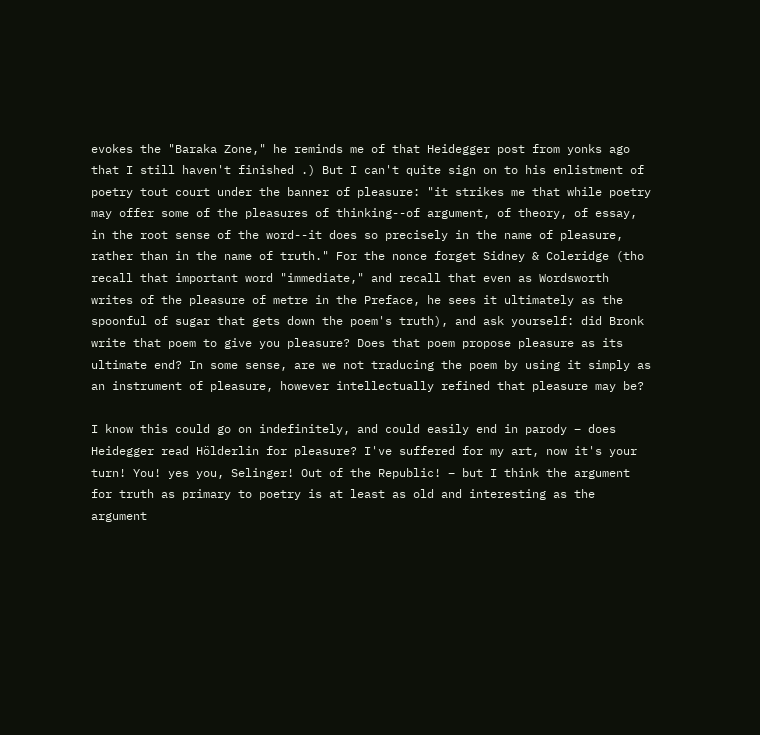evokes the "Baraka Zone," he reminds me of that Heidegger post from yonks ago that I still haven't finished .) But I can't quite sign on to his enlistment of poetry tout court under the banner of pleasure: "it strikes me that while poetry may offer some of the pleasures of thinking--of argument, of theory, of essay, in the root sense of the word--it does so precisely in the name of pleasure, rather than in the name of truth." For the nonce forget Sidney & Coleridge (tho recall that important word "immediate," and recall that even as Wordsworth writes of the pleasure of metre in the Preface, he sees it ultimately as the spoonful of sugar that gets down the poem's truth), and ask yourself: did Bronk write that poem to give you pleasure? Does that poem propose pleasure as its ultimate end? In some sense, are we not traducing the poem by using it simply as an instrument of pleasure, however intellectually refined that pleasure may be?

I know this could go on indefinitely, and could easily end in parody – does Heidegger read Hölderlin for pleasure? I've suffered for my art, now it's your turn! You! yes you, Selinger! Out of the Republic! – but I think the argument for truth as primary to poetry is at least as old and interesting as the argument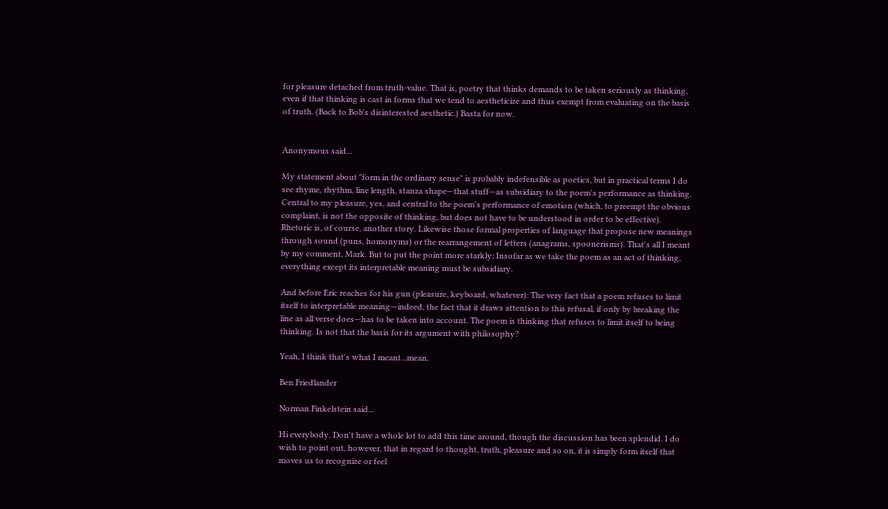for pleasure detached from truth-value. That is, poetry that thinks demands to be taken seriously as thinking, even if that thinking is cast in forms that we tend to aestheticize and thus exempt from evaluating on the basis of truth. (Back to Bob's disinterested aesthetic.) Basta for now.


Anonymous said...

My statement about "form in the ordinary sense" is probably indefensible as poetics, but in practical terms I do see rhyme, rhythm, line length, stanza shape—that stuff—as subsidiary to the poem's performance as thinking. Central to my pleasure, yes, and central to the poem's performance of emotion (which, to preempt the obvious complaint, is not the opposite of thinking, but does not have to be understood in order to be effective). Rhetoric is, of course, another story. Likewise those formal properties of language that propose new meanings through sound (puns, homonyms) or the rearrangement of letters (anagrams, spoonerisms). That's all I meant by my comment, Mark. But to put the point more starkly: Insofar as we take the poem as an act of thinking, everything except its interpretable meaning must be subsidiary.

And before Eric reaches for his gun (pleasure, keyboard, whatever): The very fact that a poem refuses to limit itself to interpretable meaning—indeed, the fact that it draws attention to this refusal, if only by breaking the line as all verse does—has to be taken into account. The poem is thinking that refuses to limit itself to being thinking. Is not that the basis for its argument with philosophy?

Yeah, I think that's what I meant...mean.

Ben Friedlander

Norman Finkelstein said...

Hi everybody. Don't have a whole lot to add this time around, though the discussion has been splendid. I do wish to point out, however, that in regard to thought, truth, pleasure and so on, it is simply form itself that moves us to recognize or feel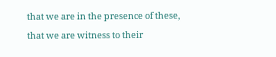that we are in the presence of these, that we are witness to their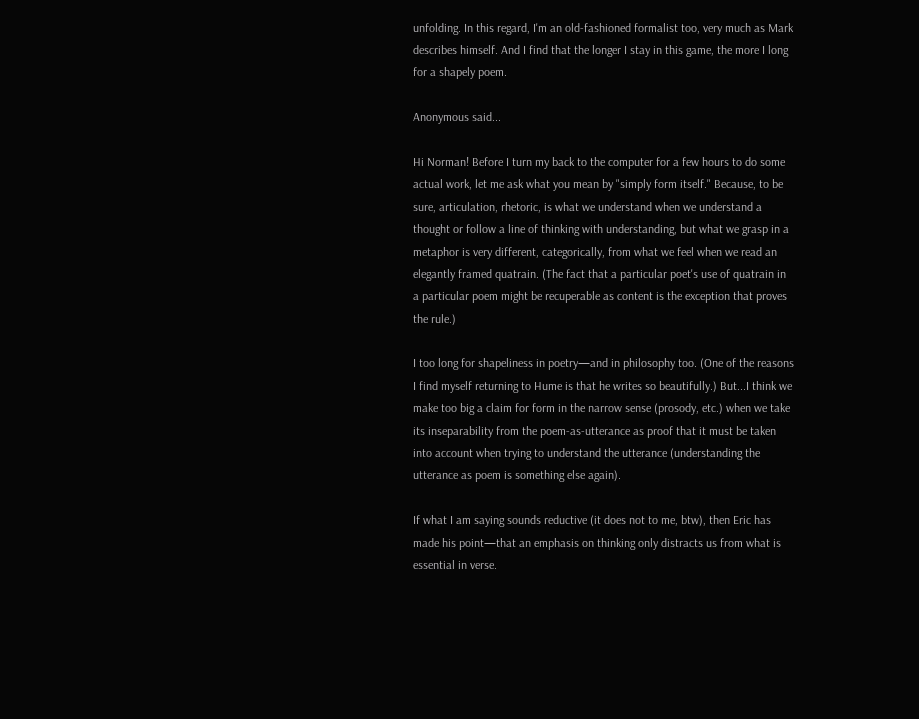unfolding. In this regard, I'm an old-fashioned formalist too, very much as Mark describes himself. And I find that the longer I stay in this game, the more I long for a shapely poem.

Anonymous said...

Hi Norman! Before I turn my back to the computer for a few hours to do some actual work, let me ask what you mean by "simply form itself." Because, to be sure, articulation, rhetoric, is what we understand when we understand a thought or follow a line of thinking with understanding, but what we grasp in a metaphor is very different, categorically, from what we feel when we read an elegantly framed quatrain. (The fact that a particular poet's use of quatrain in a particular poem might be recuperable as content is the exception that proves the rule.)

I too long for shapeliness in poetry—and in philosophy too. (One of the reasons I find myself returning to Hume is that he writes so beautifully.) But...I think we make too big a claim for form in the narrow sense (prosody, etc.) when we take its inseparability from the poem-as-utterance as proof that it must be taken into account when trying to understand the utterance (understanding the utterance as poem is something else again).

If what I am saying sounds reductive (it does not to me, btw), then Eric has made his point—that an emphasis on thinking only distracts us from what is essential in verse.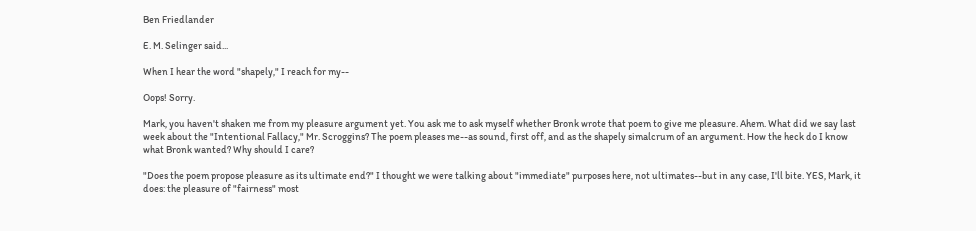Ben Friedlander

E. M. Selinger said...

When I hear the word "shapely," I reach for my--

Oops! Sorry.

Mark, you haven't shaken me from my pleasure argument yet. You ask me to ask myself whether Bronk wrote that poem to give me pleasure. Ahem. What did we say last week about the "Intentional Fallacy," Mr. Scroggins? The poem pleases me--as sound, first off, and as the shapely simalcrum of an argument. How the heck do I know what Bronk wanted? Why should I care?

"Does the poem propose pleasure as its ultimate end?" I thought we were talking about "immediate" purposes here, not ultimates--but in any case, I'll bite. YES, Mark, it does: the pleasure of "fairness" most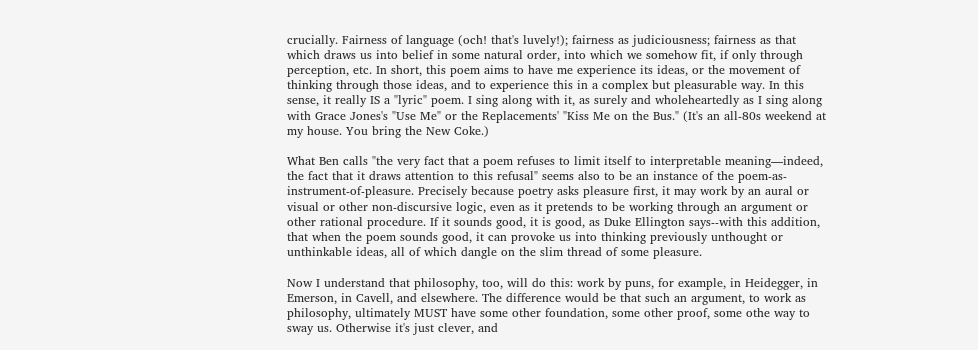crucially. Fairness of language (och! that's luvely!); fairness as judiciousness; fairness as that which draws us into belief in some natural order, into which we somehow fit, if only through perception, etc. In short, this poem aims to have me experience its ideas, or the movement of thinking through those ideas, and to experience this in a complex but pleasurable way. In this sense, it really IS a "lyric" poem. I sing along with it, as surely and wholeheartedly as I sing along with Grace Jones's "Use Me" or the Replacements' "Kiss Me on the Bus." (It's an all-80s weekend at my house. You bring the New Coke.)

What Ben calls "the very fact that a poem refuses to limit itself to interpretable meaning—indeed, the fact that it draws attention to this refusal" seems also to be an instance of the poem-as-instrument-of-pleasure. Precisely because poetry asks pleasure first, it may work by an aural or visual or other non-discursive logic, even as it pretends to be working through an argument or other rational procedure. If it sounds good, it is good, as Duke Ellington says--with this addition, that when the poem sounds good, it can provoke us into thinking previously unthought or unthinkable ideas, all of which dangle on the slim thread of some pleasure.

Now I understand that philosophy, too, will do this: work by puns, for example, in Heidegger, in Emerson, in Cavell, and elsewhere. The difference would be that such an argument, to work as philosophy, ultimately MUST have some other foundation, some other proof, some othe way to sway us. Otherwise it's just clever, and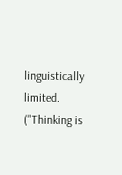linguistically limited. ("Thinking is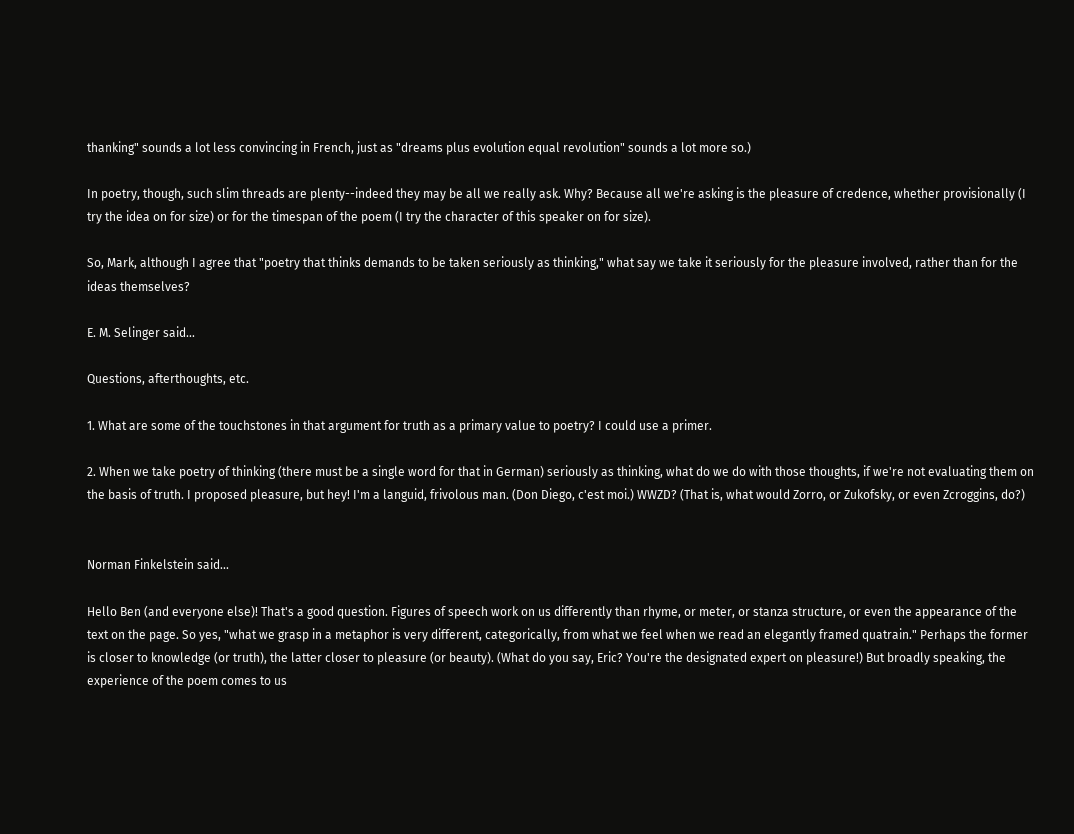thanking" sounds a lot less convincing in French, just as "dreams plus evolution equal revolution" sounds a lot more so.)

In poetry, though, such slim threads are plenty--indeed they may be all we really ask. Why? Because all we're asking is the pleasure of credence, whether provisionally (I try the idea on for size) or for the timespan of the poem (I try the character of this speaker on for size).

So, Mark, although I agree that "poetry that thinks demands to be taken seriously as thinking," what say we take it seriously for the pleasure involved, rather than for the ideas themselves?

E. M. Selinger said...

Questions, afterthoughts, etc.

1. What are some of the touchstones in that argument for truth as a primary value to poetry? I could use a primer.

2. When we take poetry of thinking (there must be a single word for that in German) seriously as thinking, what do we do with those thoughts, if we're not evaluating them on the basis of truth. I proposed pleasure, but hey! I'm a languid, frivolous man. (Don Diego, c'est moi.) WWZD? (That is, what would Zorro, or Zukofsky, or even Zcroggins, do?)


Norman Finkelstein said...

Hello Ben (and everyone else)! That's a good question. Figures of speech work on us differently than rhyme, or meter, or stanza structure, or even the appearance of the text on the page. So yes, "what we grasp in a metaphor is very different, categorically, from what we feel when we read an elegantly framed quatrain." Perhaps the former is closer to knowledge (or truth), the latter closer to pleasure (or beauty). (What do you say, Eric? You're the designated expert on pleasure!) But broadly speaking, the experience of the poem comes to us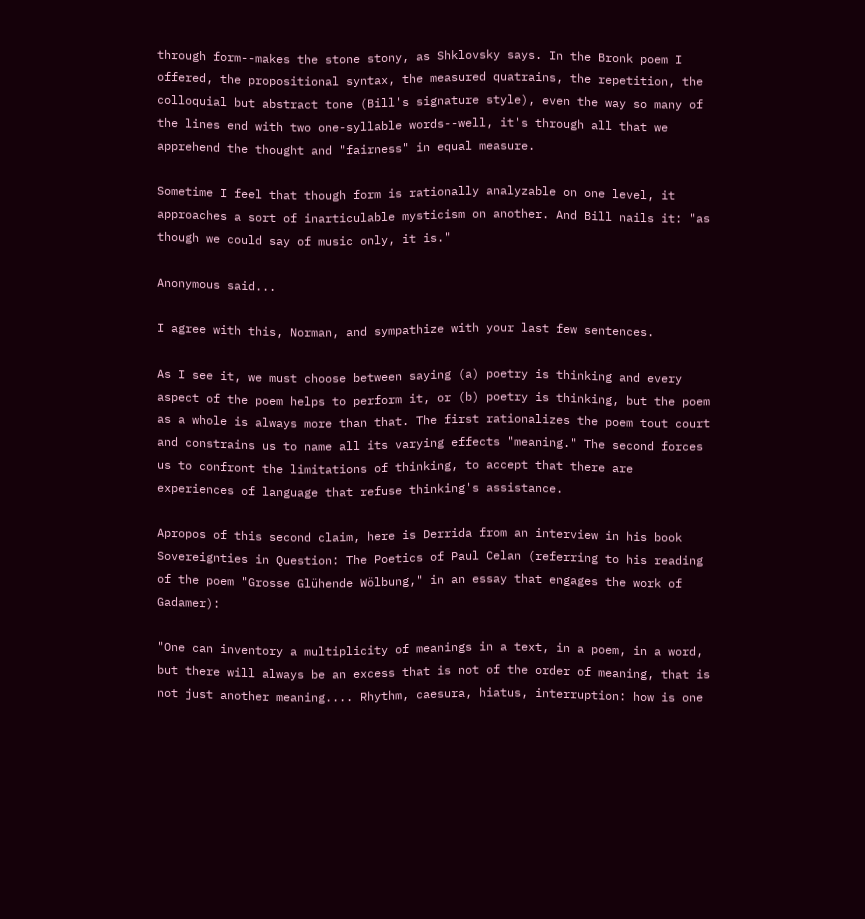through form--makes the stone stony, as Shklovsky says. In the Bronk poem I offered, the propositional syntax, the measured quatrains, the repetition, the colloquial but abstract tone (Bill's signature style), even the way so many of the lines end with two one-syllable words--well, it's through all that we apprehend the thought and "fairness" in equal measure.

Sometime I feel that though form is rationally analyzable on one level, it approaches a sort of inarticulable mysticism on another. And Bill nails it: "as though we could say of music only, it is."

Anonymous said...

I agree with this, Norman, and sympathize with your last few sentences.

As I see it, we must choose between saying (a) poetry is thinking and every aspect of the poem helps to perform it, or (b) poetry is thinking, but the poem as a whole is always more than that. The first rationalizes the poem tout court and constrains us to name all its varying effects "meaning." The second forces us to confront the limitations of thinking, to accept that there are experiences of language that refuse thinking's assistance.

Apropos of this second claim, here is Derrida from an interview in his book Sovereignties in Question: The Poetics of Paul Celan (referring to his reading of the poem "Grosse Glühende Wölbung," in an essay that engages the work of Gadamer):

"One can inventory a multiplicity of meanings in a text, in a poem, in a word, but there will always be an excess that is not of the order of meaning, that is not just another meaning.... Rhythm, caesura, hiatus, interruption: how is one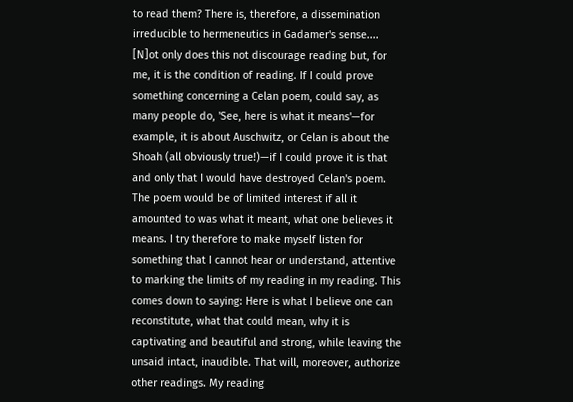to read them? There is, therefore, a dissemination irreducible to hermeneutics in Gadamer's sense.... [N]ot only does this not discourage reading but, for me, it is the condition of reading. If I could prove something concerning a Celan poem, could say, as many people do, 'See, here is what it means'—for example, it is about Auschwitz, or Celan is about the Shoah (all obviously true!)—if I could prove it is that and only that I would have destroyed Celan's poem. The poem would be of limited interest if all it amounted to was what it meant, what one believes it means. I try therefore to make myself listen for something that I cannot hear or understand, attentive to marking the limits of my reading in my reading. This comes down to saying: Here is what I believe one can reconstitute, what that could mean, why it is captivating and beautiful and strong, while leaving the unsaid intact, inaudible. That will, moreover, authorize other readings. My reading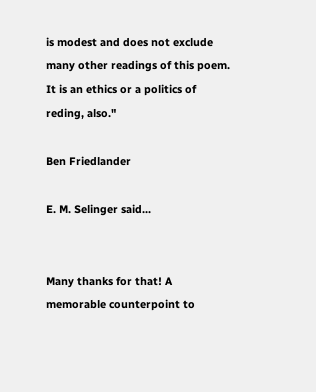is modest and does not exclude many other readings of this poem. It is an ethics or a politics of reding, also."

Ben Friedlander

E. M. Selinger said...


Many thanks for that! A memorable counterpoint to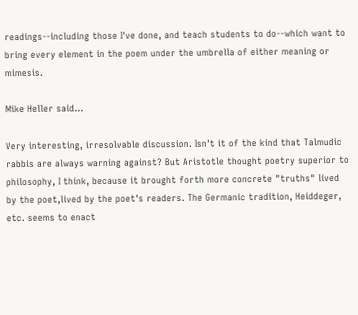readings--including those I've done, and teach students to do--which want to bring every element in the poem under the umbrella of either meaning or mimesis.

Mike Heller said...

Very interesting, irresolvable discussion. Isn't it of the kind that Talmudic rabbis are always warning against? But Aristotle thought poetry superior to philosophy, I think, because it brought forth more concrete "truths" lived by the poet,lived by the poet's readers. The Germanic tradition, Heiddeger, etc. seems to enact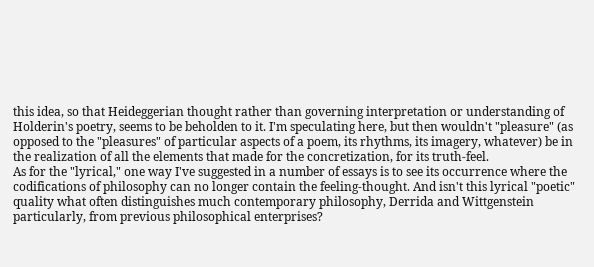this idea, so that Heideggerian thought rather than governing interpretation or understanding of Holderin's poetry, seems to be beholden to it. I'm speculating here, but then wouldn't "pleasure" (as opposed to the "pleasures" of particular aspects of a poem, its rhythms, its imagery, whatever) be in the realization of all the elements that made for the concretization, for its truth-feel.
As for the "lyrical," one way I've suggested in a number of essays is to see its occurrence where the codifications of philosophy can no longer contain the feeling-thought. And isn't this lyrical "poetic" quality what often distinguishes much contemporary philosophy, Derrida and Wittgenstein particularly, from previous philosophical enterprises?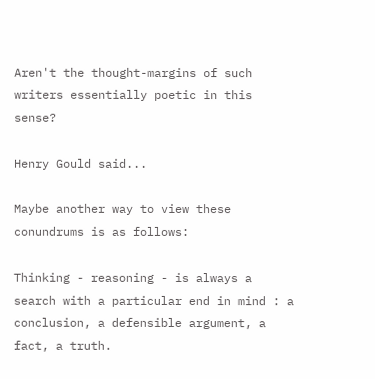Aren't the thought-margins of such writers essentially poetic in this sense?

Henry Gould said...

Maybe another way to view these conundrums is as follows:

Thinking - reasoning - is always a search with a particular end in mind : a conclusion, a defensible argument, a fact, a truth.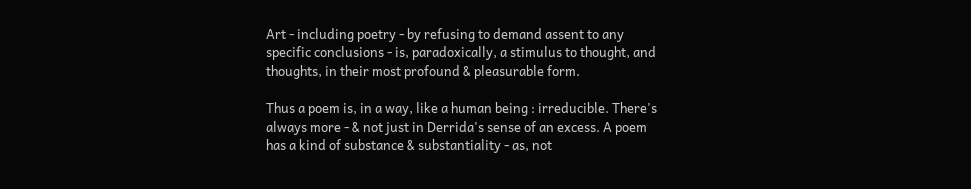Art - including poetry - by refusing to demand assent to any specific conclusions - is, paradoxically, a stimulus to thought, and thoughts, in their most profound & pleasurable form.

Thus a poem is, in a way, like a human being : irreducible. There's always more - & not just in Derrida's sense of an excess. A poem has a kind of substance & substantiality - as, not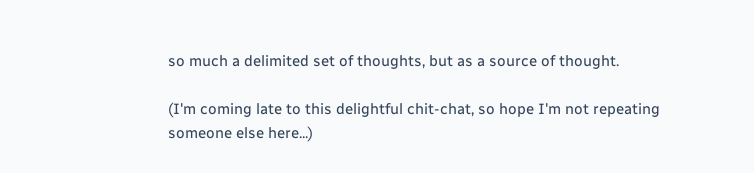so much a delimited set of thoughts, but as a source of thought.

(I'm coming late to this delightful chit-chat, so hope I'm not repeating someone else here...)